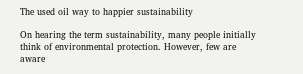The used oil way to happier sustainability

On hearing the term sustainability, many people initially think of environmental protection. However, few are aware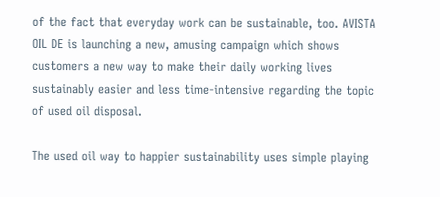of the fact that everyday work can be sustainable, too. AVISTA OIL DE is launching a new, amusing campaign which shows customers a new way to make their daily working lives sustainably easier and less time-intensive regarding the topic of used oil disposal.

The used oil way to happier sustainability uses simple playing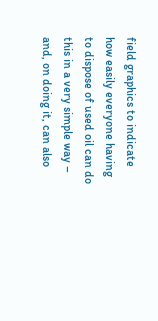field graphics to indicate how easily everyone having to dispose of used oil can do this in a very simple way – and, on doing it, can also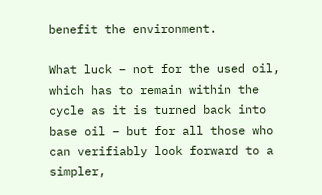benefit the environment.

What luck – not for the used oil, which has to remain within the cycle as it is turned back into base oil – but for all those who can verifiably look forward to a simpler,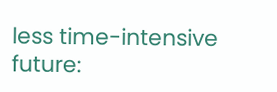less time-intensive future: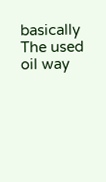basically The used oil way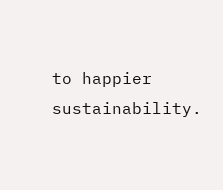to happier sustainability.